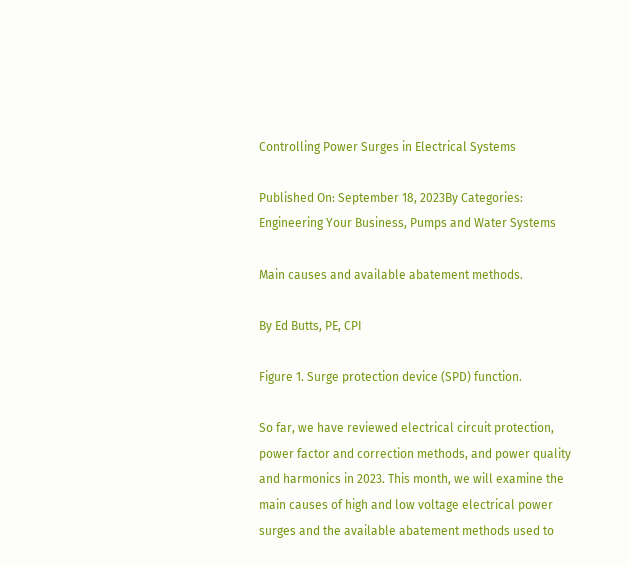Controlling Power Surges in Electrical Systems

Published On: September 18, 2023By Categories: Engineering Your Business, Pumps and Water Systems

Main causes and available abatement methods.

By Ed Butts, PE, CPI

Figure 1. Surge protection device (SPD) function.

So far, we have reviewed electrical circuit protection, power factor and correction methods, and power quality and harmonics in 2023. This month, we will examine the main causes of high and low voltage electrical power surges and the available abatement methods used to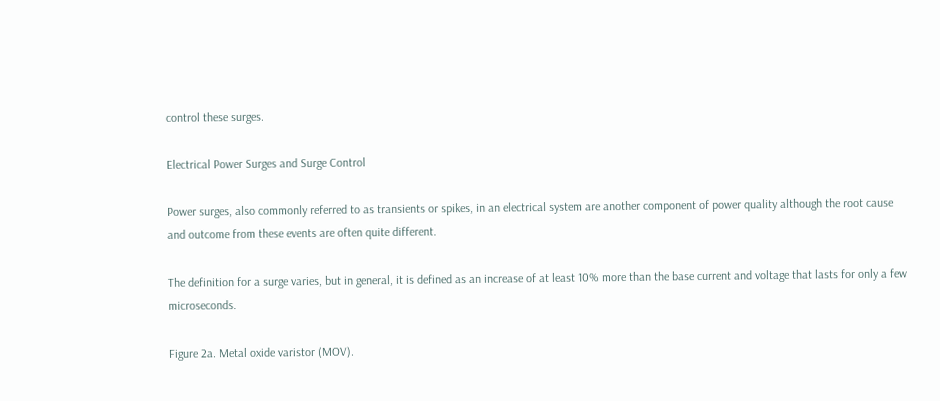control these surges.

Electrical Power Surges and Surge Control

Power surges, also commonly referred to as transients or spikes, in an electrical system are another component of power quality although the root cause and outcome from these events are often quite different.

The definition for a surge varies, but in general, it is defined as an increase of at least 10% more than the base current and voltage that lasts for only a few microseconds.

Figure 2a. Metal oxide varistor (MOV).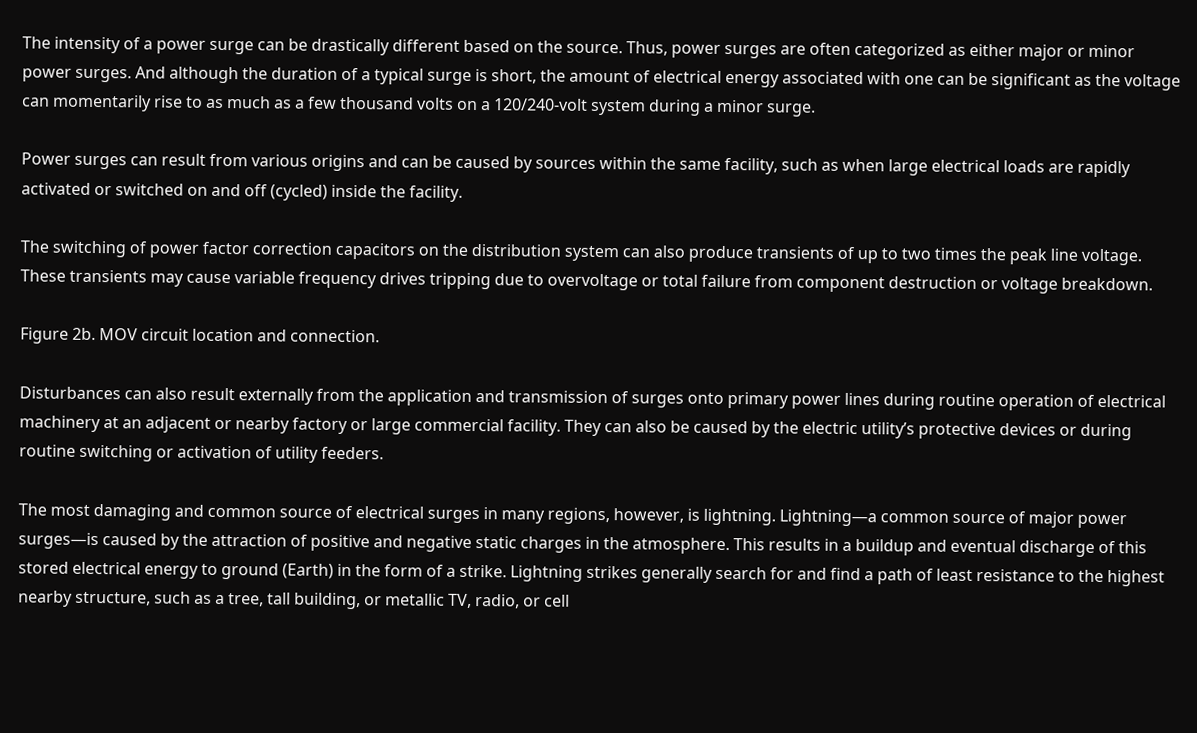The intensity of a power surge can be drastically different based on the source. Thus, power surges are often categorized as either major or minor power surges. And although the duration of a typical surge is short, the amount of electrical energy associated with one can be significant as the voltage can momentarily rise to as much as a few thousand volts on a 120/240-volt system during a minor surge.

Power surges can result from various origins and can be caused by sources within the same facility, such as when large electrical loads are rapidly activated or switched on and off (cycled) inside the facility.

The switching of power factor correction capacitors on the distribution system can also produce transients of up to two times the peak line voltage. These transients may cause variable frequency drives tripping due to overvoltage or total failure from component destruction or voltage breakdown.

Figure 2b. MOV circuit location and connection.

Disturbances can also result externally from the application and transmission of surges onto primary power lines during routine operation of electrical machinery at an adjacent or nearby factory or large commercial facility. They can also be caused by the electric utility’s protective devices or during routine switching or activation of utility feeders.

The most damaging and common source of electrical surges in many regions, however, is lightning. Lightning—a common source of major power surges—is caused by the attraction of positive and negative static charges in the atmosphere. This results in a buildup and eventual discharge of this stored electrical energy to ground (Earth) in the form of a strike. Lightning strikes generally search for and find a path of least resistance to the highest nearby structure, such as a tree, tall building, or metallic TV, radio, or cell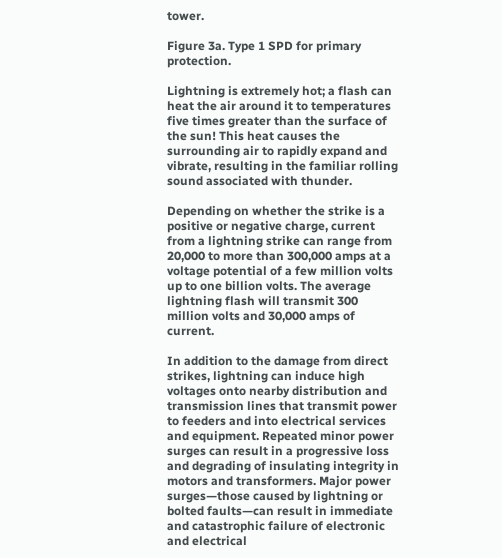tower.

Figure 3a. Type 1 SPD for primary protection.

Lightning is extremely hot; a flash can heat the air around it to temperatures five times greater than the surface of the sun! This heat causes the surrounding air to rapidly expand and vibrate, resulting in the familiar rolling sound associated with thunder.

Depending on whether the strike is a positive or negative charge, current from a lightning strike can range from 20,000 to more than 300,000 amps at a voltage potential of a few million volts up to one billion volts. The average lightning flash will transmit 300 million volts and 30,000 amps of current.

In addition to the damage from direct strikes, lightning can induce high voltages onto nearby distribution and transmission lines that transmit power to feeders and into electrical services and equipment. Repeated minor power surges can result in a progressive loss and degrading of insulating integrity in motors and transformers. Major power surges—those caused by lightning or bolted faults—can result in immediate and catastrophic failure of electronic and electrical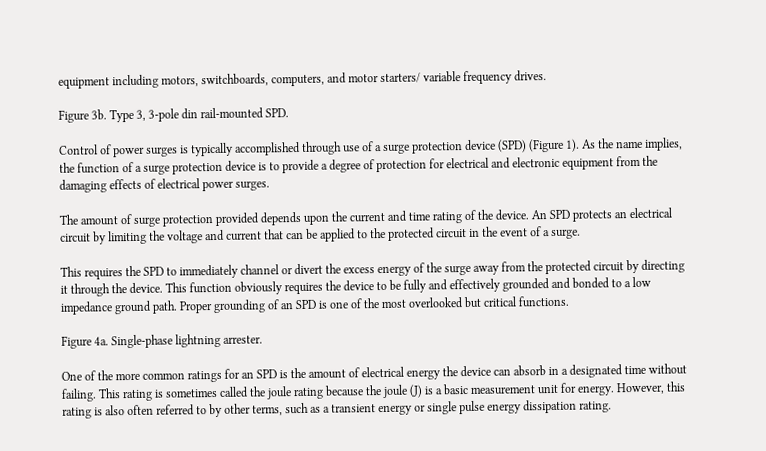equipment including motors, switchboards, computers, and motor starters/ variable frequency drives.

Figure 3b. Type 3, 3-pole din rail-mounted SPD.

Control of power surges is typically accomplished through use of a surge protection device (SPD) (Figure 1). As the name implies, the function of a surge protection device is to provide a degree of protection for electrical and electronic equipment from the damaging effects of electrical power surges.

The amount of surge protection provided depends upon the current and time rating of the device. An SPD protects an electrical circuit by limiting the voltage and current that can be applied to the protected circuit in the event of a surge.

This requires the SPD to immediately channel or divert the excess energy of the surge away from the protected circuit by directing it through the device. This function obviously requires the device to be fully and effectively grounded and bonded to a low impedance ground path. Proper grounding of an SPD is one of the most overlooked but critical functions.

Figure 4a. Single-phase lightning arrester.

One of the more common ratings for an SPD is the amount of electrical energy the device can absorb in a designated time without failing. This rating is sometimes called the joule rating because the joule (J) is a basic measurement unit for energy. However, this rating is also often referred to by other terms, such as a transient energy or single pulse energy dissipation rating.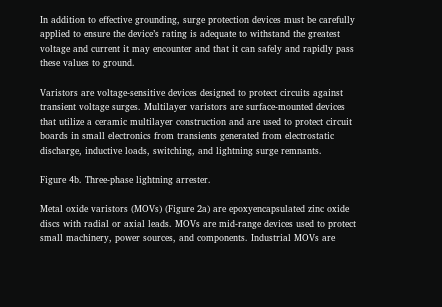In addition to effective grounding, surge protection devices must be carefully applied to ensure the device’s rating is adequate to withstand the greatest voltage and current it may encounter and that it can safely and rapidly pass these values to ground.

Varistors are voltage-sensitive devices designed to protect circuits against transient voltage surges. Multilayer varistors are surface-mounted devices that utilize a ceramic multilayer construction and are used to protect circuit boards in small electronics from transients generated from electrostatic discharge, inductive loads, switching, and lightning surge remnants.

Figure 4b. Three-phase lightning arrester.

Metal oxide varistors (MOVs) (Figure 2a) are epoxyencapsulated zinc oxide discs with radial or axial leads. MOVs are mid-range devices used to protect small machinery, power sources, and components. Industrial MOVs are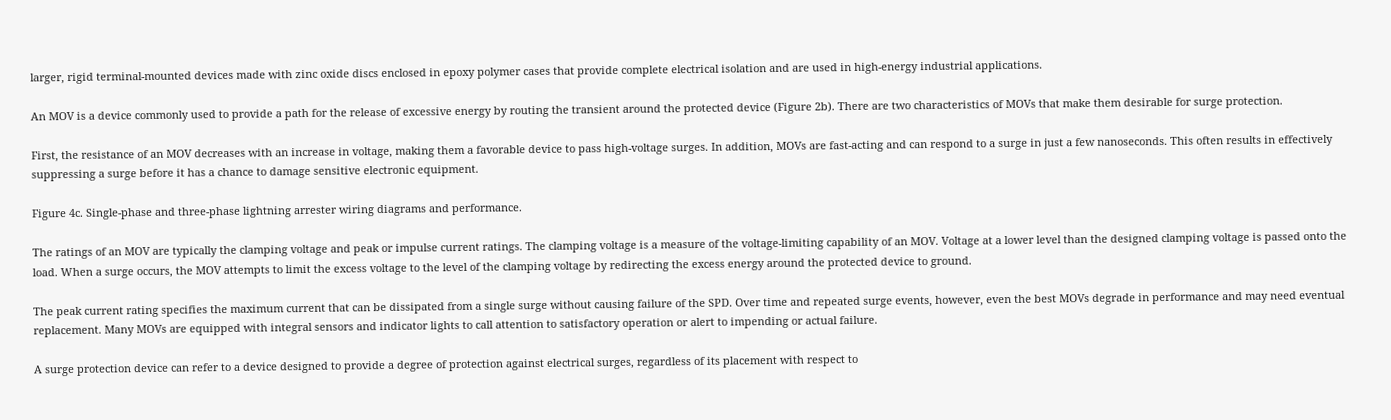larger, rigid terminal-mounted devices made with zinc oxide discs enclosed in epoxy polymer cases that provide complete electrical isolation and are used in high-energy industrial applications.

An MOV is a device commonly used to provide a path for the release of excessive energy by routing the transient around the protected device (Figure 2b). There are two characteristics of MOVs that make them desirable for surge protection.

First, the resistance of an MOV decreases with an increase in voltage, making them a favorable device to pass high-voltage surges. In addition, MOVs are fast-acting and can respond to a surge in just a few nanoseconds. This often results in effectively suppressing a surge before it has a chance to damage sensitive electronic equipment.

Figure 4c. Single-phase and three-phase lightning arrester wiring diagrams and performance.

The ratings of an MOV are typically the clamping voltage and peak or impulse current ratings. The clamping voltage is a measure of the voltage-limiting capability of an MOV. Voltage at a lower level than the designed clamping voltage is passed onto the load. When a surge occurs, the MOV attempts to limit the excess voltage to the level of the clamping voltage by redirecting the excess energy around the protected device to ground.

The peak current rating specifies the maximum current that can be dissipated from a single surge without causing failure of the SPD. Over time and repeated surge events, however, even the best MOVs degrade in performance and may need eventual replacement. Many MOVs are equipped with integral sensors and indicator lights to call attention to satisfactory operation or alert to impending or actual failure.

A surge protection device can refer to a device designed to provide a degree of protection against electrical surges, regardless of its placement with respect to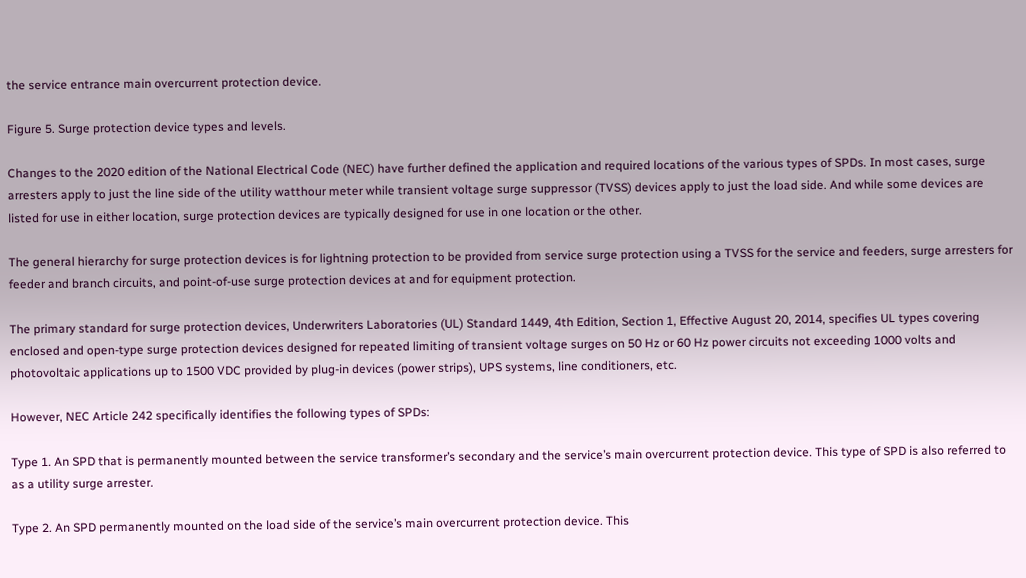the service entrance main overcurrent protection device.

Figure 5. Surge protection device types and levels.

Changes to the 2020 edition of the National Electrical Code (NEC) have further defined the application and required locations of the various types of SPDs. In most cases, surge arresters apply to just the line side of the utility watthour meter while transient voltage surge suppressor (TVSS) devices apply to just the load side. And while some devices are listed for use in either location, surge protection devices are typically designed for use in one location or the other.

The general hierarchy for surge protection devices is for lightning protection to be provided from service surge protection using a TVSS for the service and feeders, surge arresters for feeder and branch circuits, and point-of-use surge protection devices at and for equipment protection.

The primary standard for surge protection devices, Underwriters Laboratories (UL) Standard 1449, 4th Edition, Section 1, Effective August 20, 2014, specifies UL types covering enclosed and open-type surge protection devices designed for repeated limiting of transient voltage surges on 50 Hz or 60 Hz power circuits not exceeding 1000 volts and photovoltaic applications up to 1500 VDC provided by plug-in devices (power strips), UPS systems, line conditioners, etc.

However, NEC Article 242 specifically identifies the following types of SPDs:

Type 1. An SPD that is permanently mounted between the service transformer’s secondary and the service’s main overcurrent protection device. This type of SPD is also referred to as a utility surge arrester.

Type 2. An SPD permanently mounted on the load side of the service’s main overcurrent protection device. This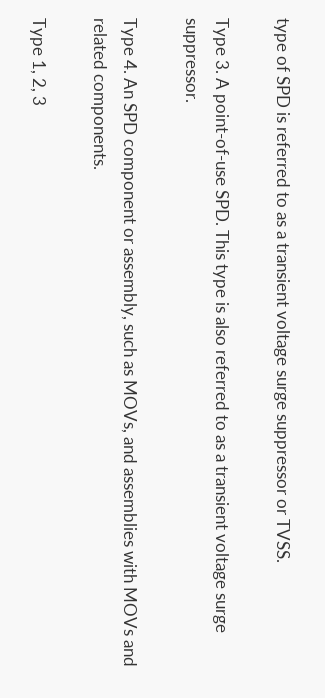type of SPD is referred to as a transient voltage surge suppressor or TVSS.

Type 3. A point-of-use SPD. This type is also referred to as a transient voltage surge suppressor.

Type 4. An SPD component or assembly, such as MOVs, and assemblies with MOVs and related components.

Type 1, 2, 3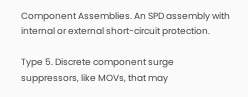Component Assemblies. An SPD assembly with internal or external short-circuit protection.

Type 5. Discrete component surge suppressors, like MOVs, that may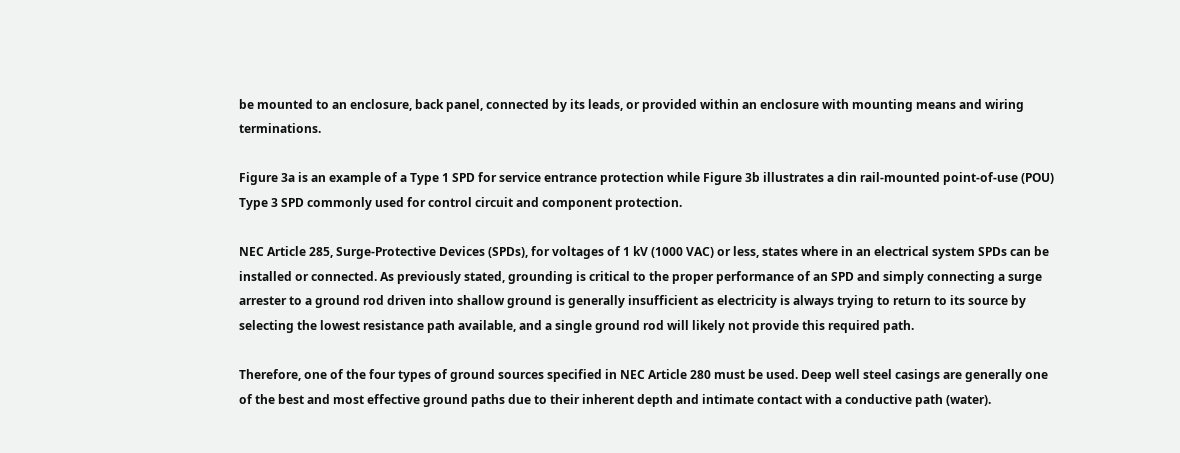be mounted to an enclosure, back panel, connected by its leads, or provided within an enclosure with mounting means and wiring terminations.

Figure 3a is an example of a Type 1 SPD for service entrance protection while Figure 3b illustrates a din rail-mounted point-of-use (POU) Type 3 SPD commonly used for control circuit and component protection.

NEC Article 285, Surge-Protective Devices (SPDs), for voltages of 1 kV (1000 VAC) or less, states where in an electrical system SPDs can be installed or connected. As previously stated, grounding is critical to the proper performance of an SPD and simply connecting a surge arrester to a ground rod driven into shallow ground is generally insufficient as electricity is always trying to return to its source by selecting the lowest resistance path available, and a single ground rod will likely not provide this required path.

Therefore, one of the four types of ground sources specified in NEC Article 280 must be used. Deep well steel casings are generally one of the best and most effective ground paths due to their inherent depth and intimate contact with a conductive path (water).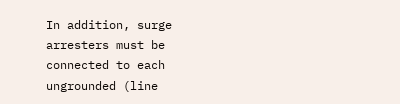In addition, surge arresters must be connected to each ungrounded (line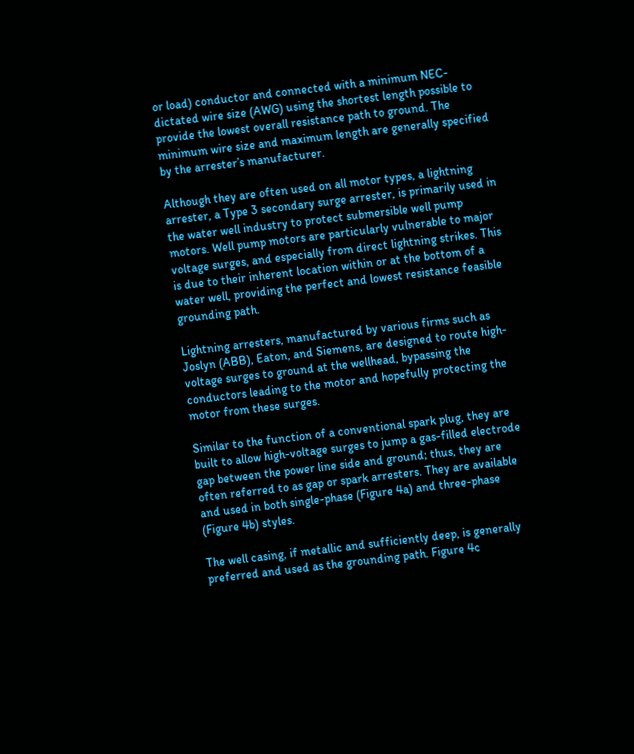or load) conductor and connected with a minimum NEC-dictated wire size (AWG) using the shortest length possible to provide the lowest overall resistance path to ground. The minimum wire size and maximum length are generally specified by the arrester’s manufacturer.

Although they are often used on all motor types, a lightning arrester, a Type 3 secondary surge arrester, is primarily used in the water well industry to protect submersible well pump motors. Well pump motors are particularly vulnerable to major voltage surges, and especially from direct lightning strikes. This is due to their inherent location within or at the bottom of a water well, providing the perfect and lowest resistance feasible grounding path.

Lightning arresters, manufactured by various firms such as Joslyn (ABB), Eaton, and Siemens, are designed to route high-voltage surges to ground at the wellhead, bypassing the conductors leading to the motor and hopefully protecting the motor from these surges.

Similar to the function of a conventional spark plug, they are built to allow high-voltage surges to jump a gas-filled electrode gap between the power line side and ground; thus, they are often referred to as gap or spark arresters. They are available and used in both single-phase (Figure 4a) and three-phase (Figure 4b) styles.

The well casing, if metallic and sufficiently deep, is generally preferred and used as the grounding path. Figure 4c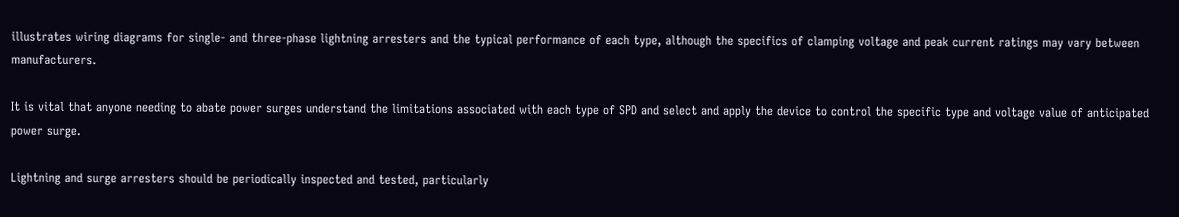illustrates wiring diagrams for single- and three-phase lightning arresters and the typical performance of each type, although the specifics of clamping voltage and peak current ratings may vary between manufacturers.

It is vital that anyone needing to abate power surges understand the limitations associated with each type of SPD and select and apply the device to control the specific type and voltage value of anticipated power surge.

Lightning and surge arresters should be periodically inspected and tested, particularly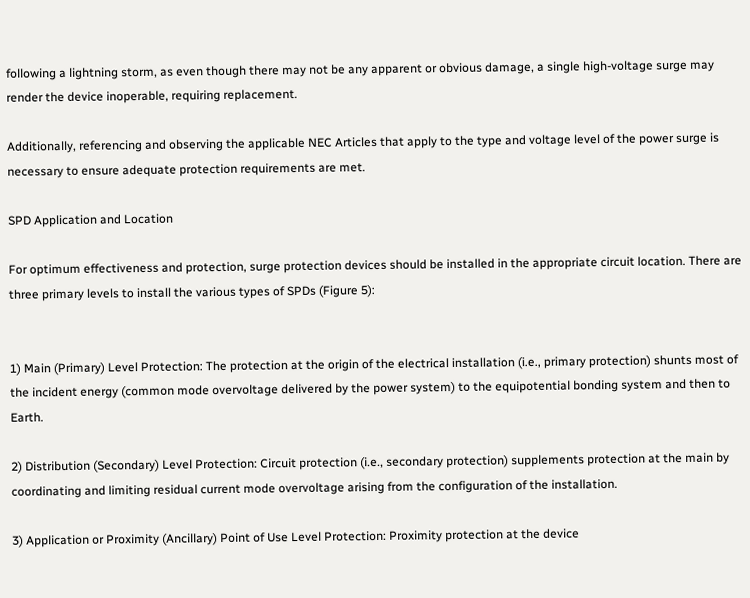following a lightning storm, as even though there may not be any apparent or obvious damage, a single high-voltage surge may render the device inoperable, requiring replacement.

Additionally, referencing and observing the applicable NEC Articles that apply to the type and voltage level of the power surge is necessary to ensure adequate protection requirements are met.

SPD Application and Location

For optimum effectiveness and protection, surge protection devices should be installed in the appropriate circuit location. There are three primary levels to install the various types of SPDs (Figure 5):


1) Main (Primary) Level Protection: The protection at the origin of the electrical installation (i.e., primary protection) shunts most of the incident energy (common mode overvoltage delivered by the power system) to the equipotential bonding system and then to Earth.

2) Distribution (Secondary) Level Protection: Circuit protection (i.e., secondary protection) supplements protection at the main by coordinating and limiting residual current mode overvoltage arising from the configuration of the installation.

3) Application or Proximity (Ancillary) Point of Use Level Protection: Proximity protection at the device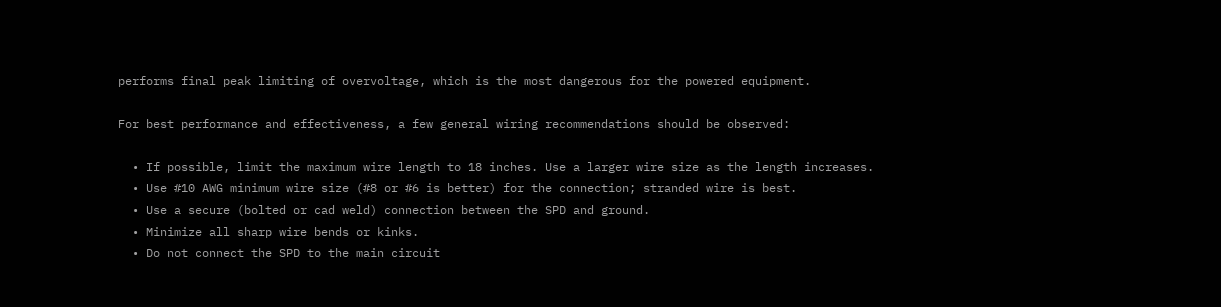performs final peak limiting of overvoltage, which is the most dangerous for the powered equipment.

For best performance and effectiveness, a few general wiring recommendations should be observed:

  • If possible, limit the maximum wire length to 18 inches. Use a larger wire size as the length increases.
  • Use #10 AWG minimum wire size (#8 or #6 is better) for the connection; stranded wire is best.
  • Use a secure (bolted or cad weld) connection between the SPD and ground.
  • Minimize all sharp wire bends or kinks.
  • Do not connect the SPD to the main circuit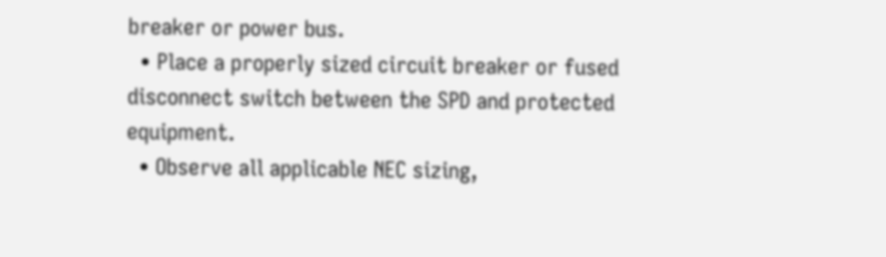breaker or power bus.
  • Place a properly sized circuit breaker or fused disconnect switch between the SPD and protected equipment.
  • Observe all applicable NEC sizing,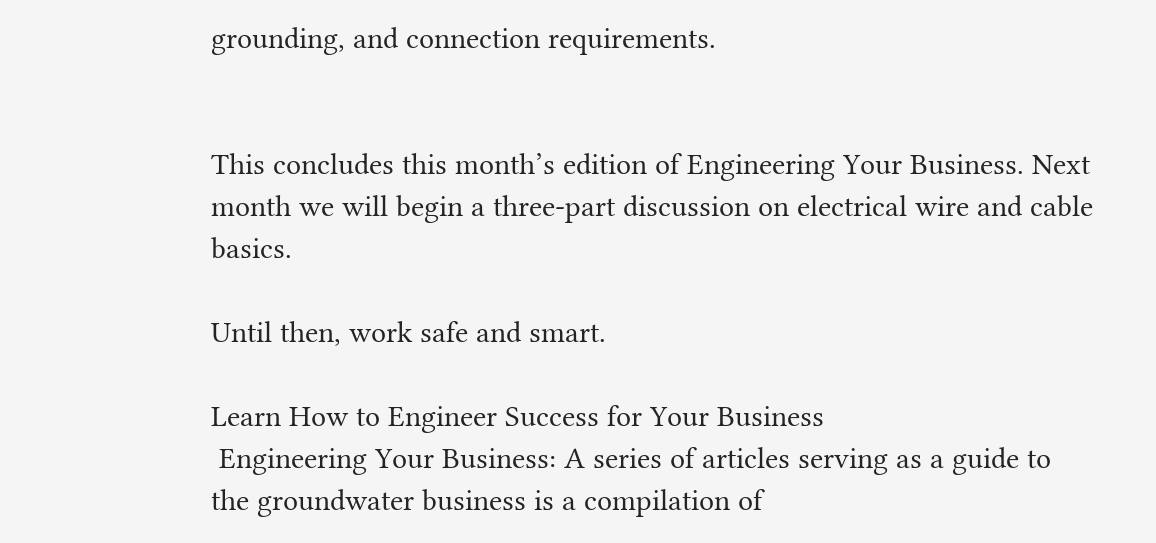grounding, and connection requirements.


This concludes this month’s edition of Engineering Your Business. Next month we will begin a three-part discussion on electrical wire and cable basics.

Until then, work safe and smart.

Learn How to Engineer Success for Your Business
 Engineering Your Business: A series of articles serving as a guide to the groundwater business is a compilation of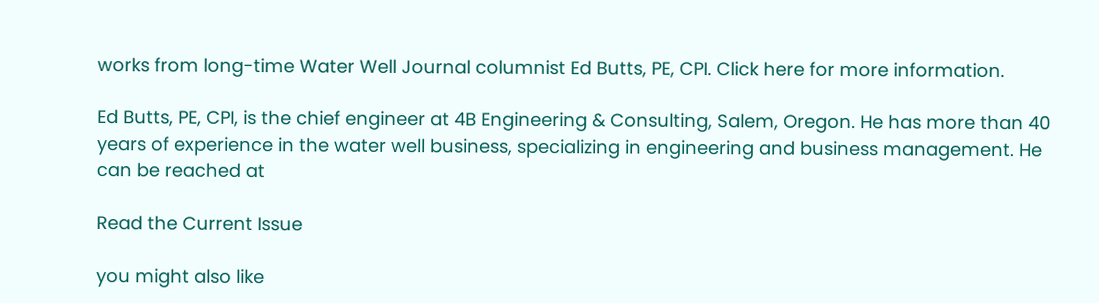works from long-time Water Well Journal columnist Ed Butts, PE, CPI. Click here for more information.

Ed Butts, PE, CPI, is the chief engineer at 4B Engineering & Consulting, Salem, Oregon. He has more than 40 years of experience in the water well business, specializing in engineering and business management. He can be reached at

Read the Current Issue

you might also like